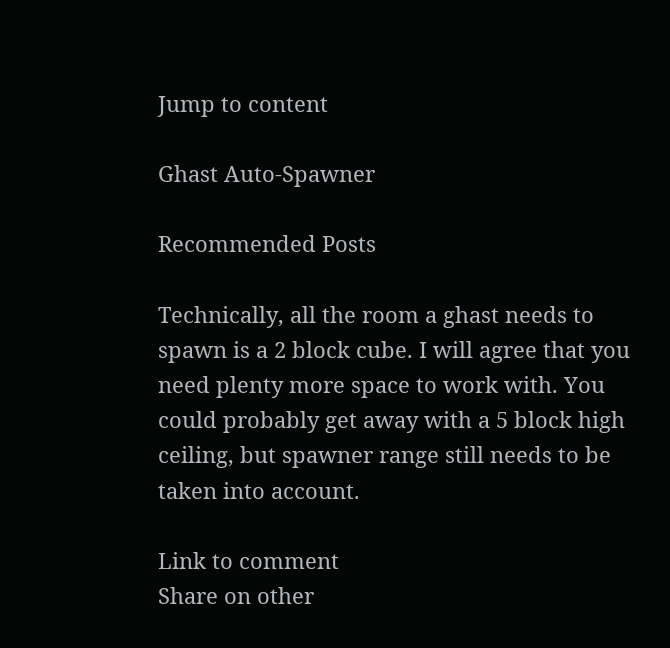Jump to content

Ghast Auto-Spawner

Recommended Posts

Technically, all the room a ghast needs to spawn is a 2 block cube. I will agree that you need plenty more space to work with. You could probably get away with a 5 block high ceiling, but spawner range still needs to be taken into account.

Link to comment
Share on other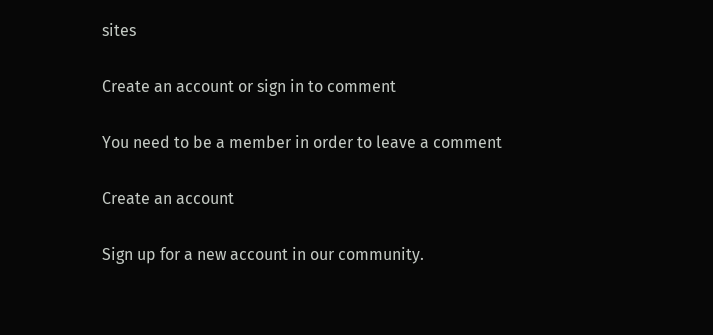sites

Create an account or sign in to comment

You need to be a member in order to leave a comment

Create an account

Sign up for a new account in our community.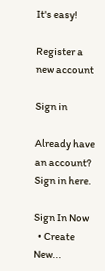It's easy!

Register a new account

Sign in

Already have an account? Sign in here.

Sign In Now
  • Create New...